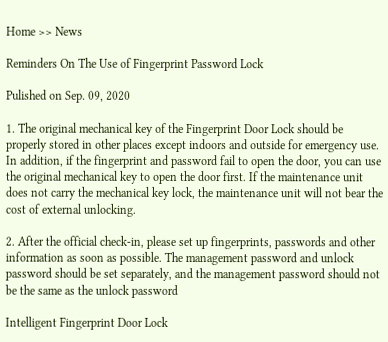Home >> News

Reminders On The Use of Fingerprint Password Lock

Pulished on Sep. 09, 2020

1. The original mechanical key of the Fingerprint Door Lock should be properly stored in other places except indoors and outside for emergency use. In addition, if the fingerprint and password fail to open the door, you can use the original mechanical key to open the door first. If the maintenance unit does not carry the mechanical key lock, the maintenance unit will not bear the cost of external unlocking.

2. After the official check-in, please set up fingerprints, passwords and other information as soon as possible. The management password and unlock password should be set separately, and the management password should not be the same as the unlock password

Intelligent Fingerprint Door Lock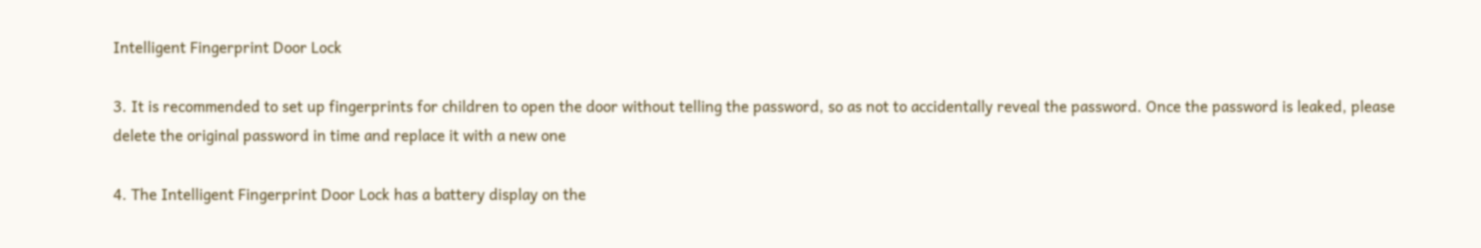Intelligent Fingerprint Door Lock

3. It is recommended to set up fingerprints for children to open the door without telling the password, so as not to accidentally reveal the password. Once the password is leaked, please delete the original password in time and replace it with a new one

4. The Intelligent Fingerprint Door Lock has a battery display on the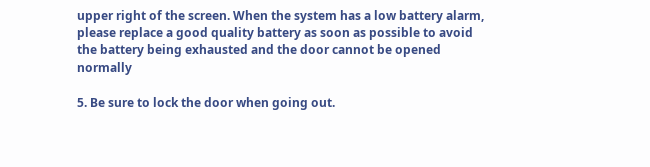upper right of the screen. When the system has a low battery alarm, please replace a good quality battery as soon as possible to avoid the battery being exhausted and the door cannot be opened normally

5. Be sure to lock the door when going out.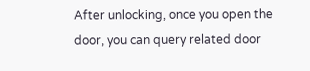After unlocking, once you open the door, you can query related door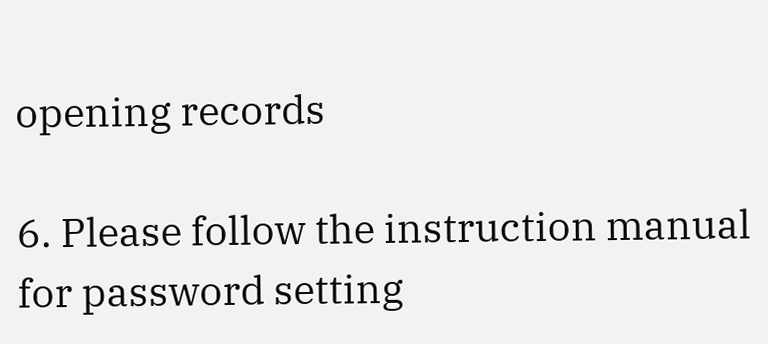opening records

6. Please follow the instruction manual for password setting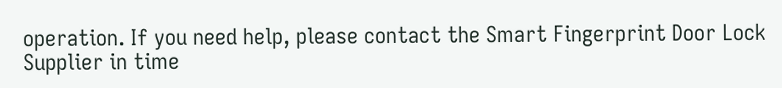operation. If you need help, please contact the Smart Fingerprint Door Lock Supplier in time